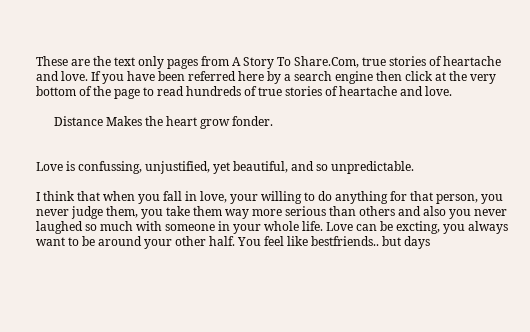These are the text only pages from A Story To Share.Com, true stories of heartache and love. If you have been referred here by a search engine then click at the very bottom of the page to read hundreds of true stories of heartache and love.

      Distance Makes the heart grow fonder.


Love is confussing, unjustified, yet beautiful, and so unpredictable.

I think that when you fall in love, your willing to do anything for that person, you never judge them, you take them way more serious than others and also you never laughed so much with someone in your whole life. Love can be excting, you always want to be around your other half. You feel like bestfriends.. but days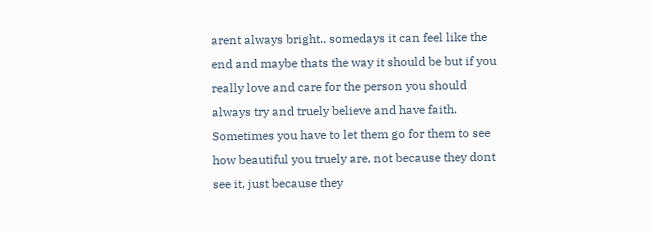arent always bright.. somedays it can feel like the end and maybe thats the way it should be but if you really love and care for the person you should always try and truely believe and have faith. Sometimes you have to let them go for them to see how beautiful you truely are, not because they dont see it, just because they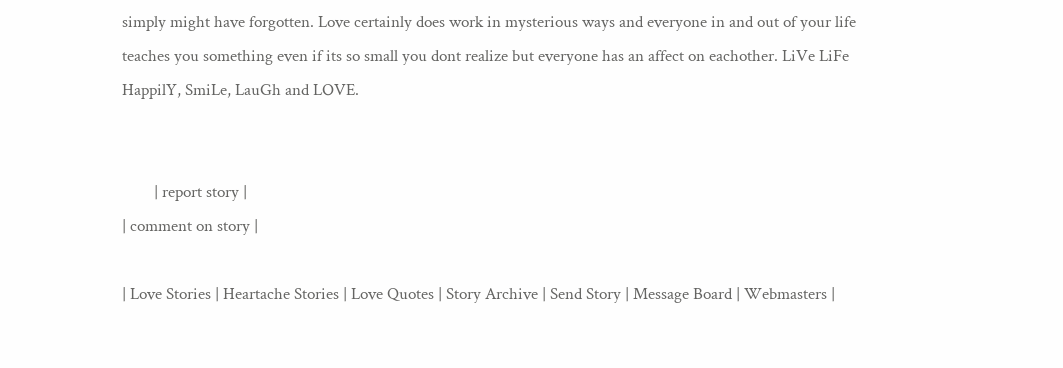simply might have forgotten. Love certainly does work in mysterious ways and everyone in and out of your life teaches you something even if its so small you dont realize but everyone has an affect on eachother. LiVe LiFe HappilY, SmiLe, LauGh and LOVE.


        | report story |
| comment on story |

| Love Stories | Heartache Stories | Love Quotes | Story Archive | Send Story | Message Board | Webmasters |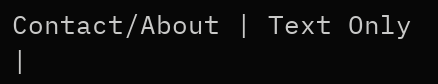Contact/About | Text Only |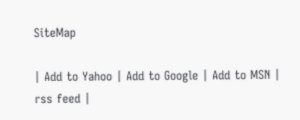SiteMap

| Add to Yahoo | Add to Google | Add to MSN | rss feed |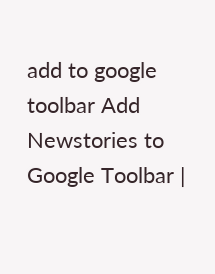add to google toolbar Add Newstories to Google Toolbar |